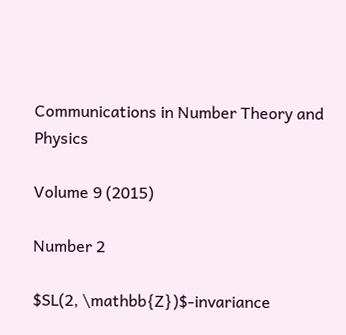Communications in Number Theory and Physics

Volume 9 (2015)

Number 2

$SL(2, \mathbb{Z})$-invariance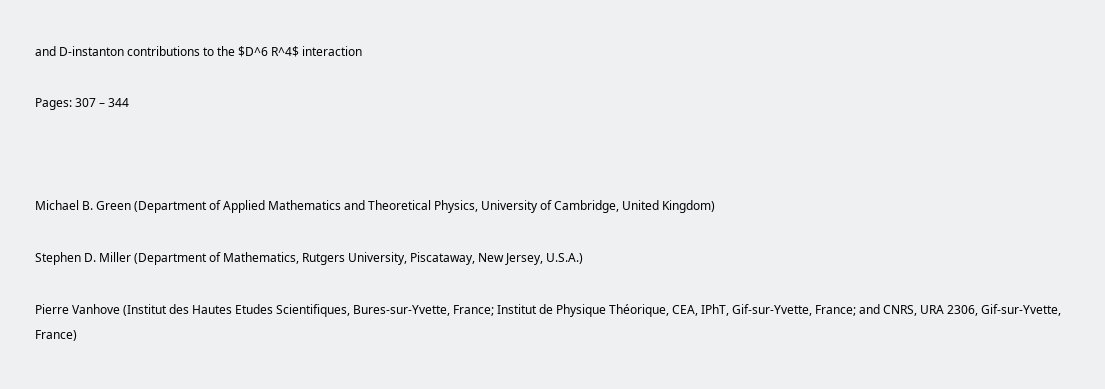and D-instanton contributions to the $D^6 R^4$ interaction

Pages: 307 – 344



Michael B. Green (Department of Applied Mathematics and Theoretical Physics, University of Cambridge, United Kingdom)

Stephen D. Miller (Department of Mathematics, Rutgers University, Piscataway, New Jersey, U.S.A.)

Pierre Vanhove (Institut des Hautes Etudes Scientifiques, Bures-sur-Yvette, France; Institut de Physique Théorique, CEA, IPhT, Gif-sur-Yvette, France; and CNRS, URA 2306, Gif-sur-Yvette, France)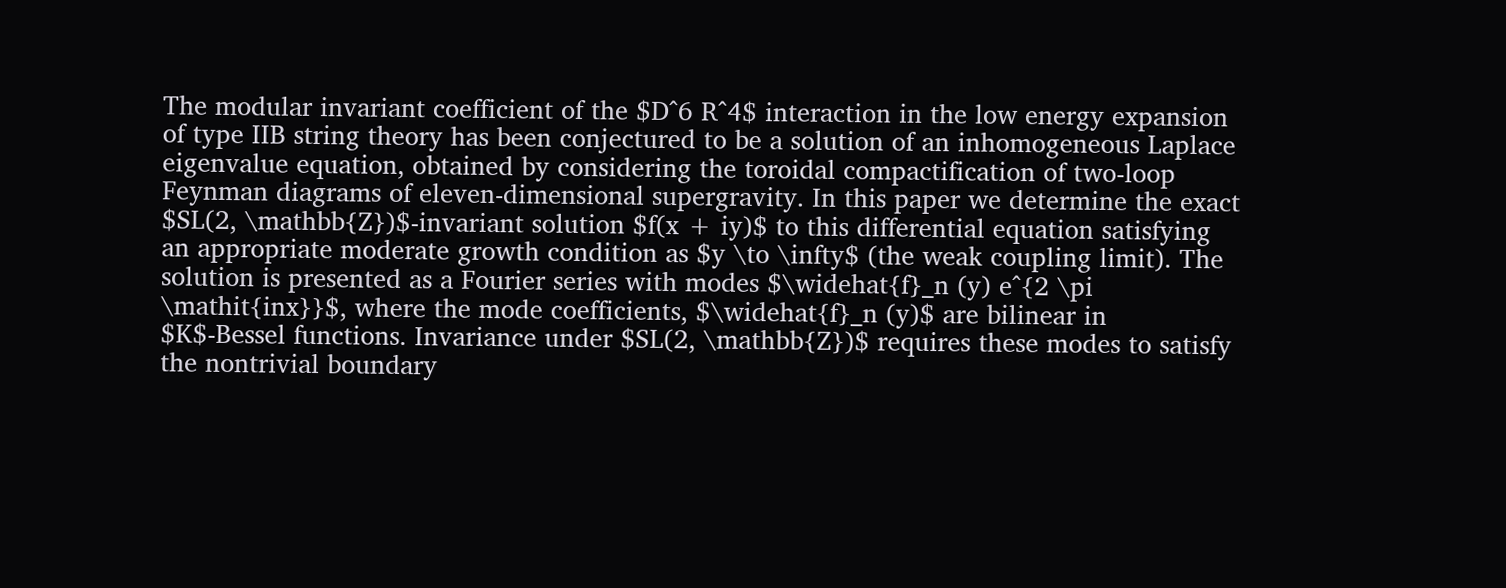The modular invariant coefficient of the $D^6 R^4$ interaction in the low energy expansion of type IIB string theory has been conjectured to be a solution of an inhomogeneous Laplace eigenvalue equation, obtained by considering the toroidal compactification of two-loop Feynman diagrams of eleven-dimensional supergravity. In this paper we determine the exact $SL(2, \mathbb{Z})$-invariant solution $f(x + iy)$ to this differential equation satisfying an appropriate moderate growth condition as $y \to \infty$ (the weak coupling limit). The solution is presented as a Fourier series with modes $\widehat{f}_n (y) e^{2 \pi \mathit{inx}}$, where the mode coefficients, $\widehat{f}_n (y)$ are bilinear in $K$-Bessel functions. Invariance under $SL(2, \mathbb{Z})$ requires these modes to satisfy the nontrivial boundary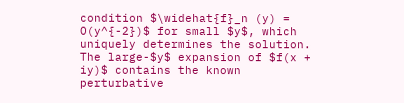condition $\widehat{f}_n (y) = O(y^{-2})$ for small $y$, which uniquely determines the solution. The large-$y$ expansion of $f(x + iy)$ contains the known perturbative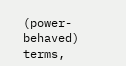(power-behaved) terms,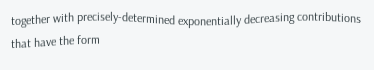together with precisely-determined exponentially decreasing contributions that have the form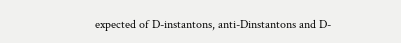expected of D-instantons, anti-Dinstantons and D-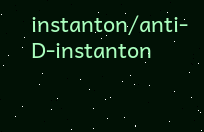instanton/anti-D-instanton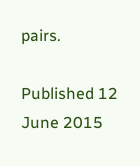pairs.

Published 12 June 2015